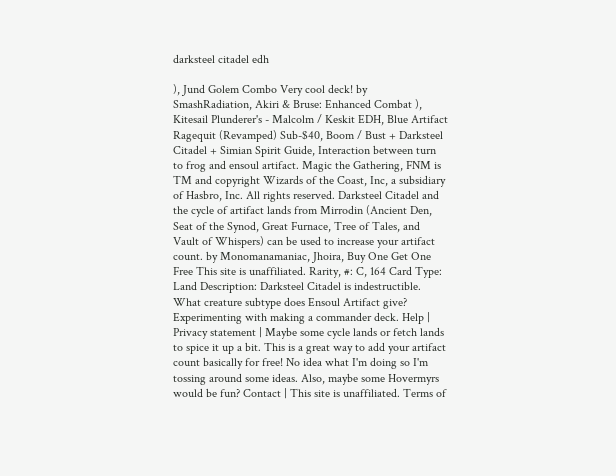darksteel citadel edh

), Jund Golem Combo Very cool deck! by SmashRadiation, Akiri & Bruse: Enhanced Combat ), Kitesail Plunderer's - Malcolm / Keskit EDH, Blue Artifact Ragequit (Revamped) Sub-$40, Boom / Bust + Darksteel Citadel + Simian Spirit Guide, Interaction between turn to frog and ensoul artifact. Magic the Gathering, FNM is TM and copyright Wizards of the Coast, Inc, a subsidiary of Hasbro, Inc. All rights reserved. Darksteel Citadel and the cycle of artifact lands from Mirrodin (Ancient Den, Seat of the Synod, Great Furnace, Tree of Tales, and Vault of Whispers) can be used to increase your artifact count. by Monomanamaniac, Jhoira, Buy One Get One Free This site is unaffiliated. Rarity, #: C, 164 Card Type: Land Description: Darksteel Citadel is indestructible. What creature subtype does Ensoul Artifact give? Experimenting with making a commander deck. Help | Privacy statement | Maybe some cycle lands or fetch lands to spice it up a bit. This is a great way to add your artifact count basically for free! No idea what I'm doing so I'm tossing around some ideas. Also, maybe some Hovermyrs would be fun? Contact | This site is unaffiliated. Terms of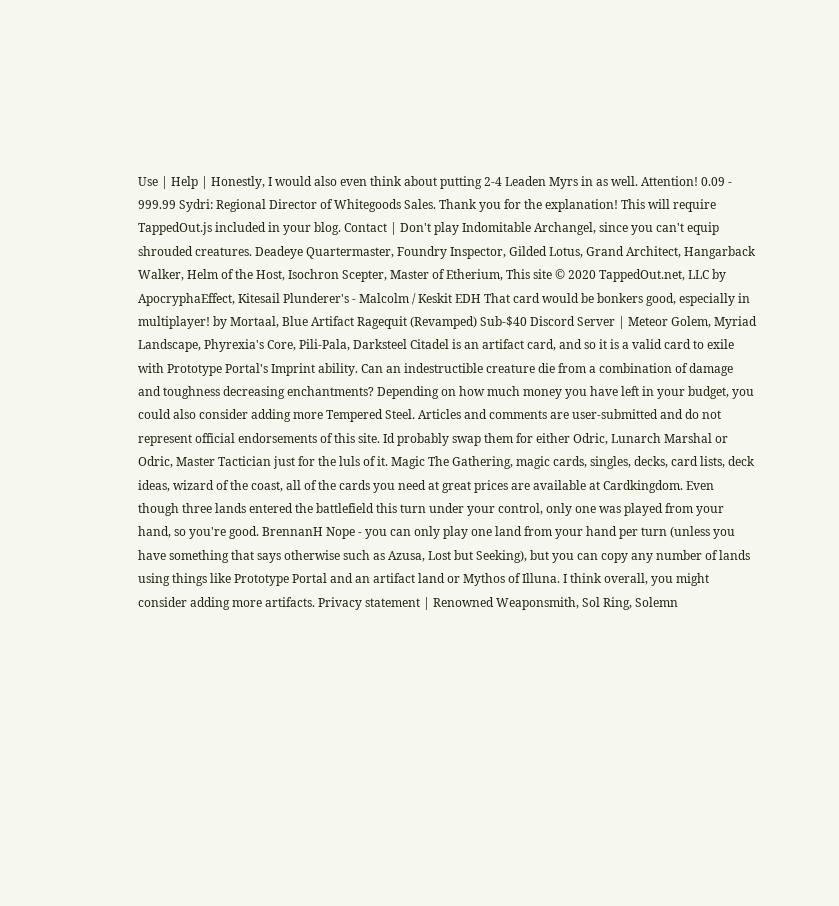Use | Help | Honestly, I would also even think about putting 2-4 Leaden Myrs in as well. Attention! 0.09 - 999.99 Sydri: Regional Director of Whitegoods Sales. Thank you for the explanation! This will require TappedOut.js included in your blog. Contact | Don't play Indomitable Archangel, since you can't equip shrouded creatures. Deadeye Quartermaster, Foundry Inspector, Gilded Lotus, Grand Architect, Hangarback Walker, Helm of the Host, Isochron Scepter, Master of Etherium, This site © 2020 TappedOut.net, LLC by ApocryphaEffect, Kitesail Plunderer's - Malcolm / Keskit EDH That card would be bonkers good, especially in multiplayer! by Mortaal, Blue Artifact Ragequit (Revamped) Sub-$40 Discord Server | Meteor Golem, Myriad Landscape, Phyrexia's Core, Pili-Pala, Darksteel Citadel is an artifact card, and so it is a valid card to exile with Prototype Portal's Imprint ability. Can an indestructible creature die from a combination of damage and toughness decreasing enchantments? Depending on how much money you have left in your budget, you could also consider adding more Tempered Steel. Articles and comments are user-submitted and do not represent official endorsements of this site. Id probably swap them for either Odric, Lunarch Marshal or Odric, Master Tactician just for the luls of it. Magic The Gathering, magic cards, singles, decks, card lists, deck ideas, wizard of the coast, all of the cards you need at great prices are available at Cardkingdom. Even though three lands entered the battlefield this turn under your control, only one was played from your hand, so you're good. BrennanH Nope - you can only play one land from your hand per turn (unless you have something that says otherwise such as Azusa, Lost but Seeking), but you can copy any number of lands using things like Prototype Portal and an artifact land or Mythos of Illuna. I think overall, you might consider adding more artifacts. Privacy statement | Renowned Weaponsmith, Sol Ring, Solemn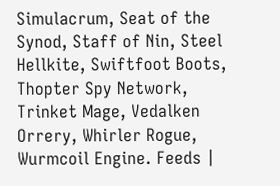Simulacrum, Seat of the Synod, Staff of Nin, Steel Hellkite, Swiftfoot Boots, Thopter Spy Network, Trinket Mage, Vedalken Orrery, Whirler Rogue, Wurmcoil Engine. Feeds |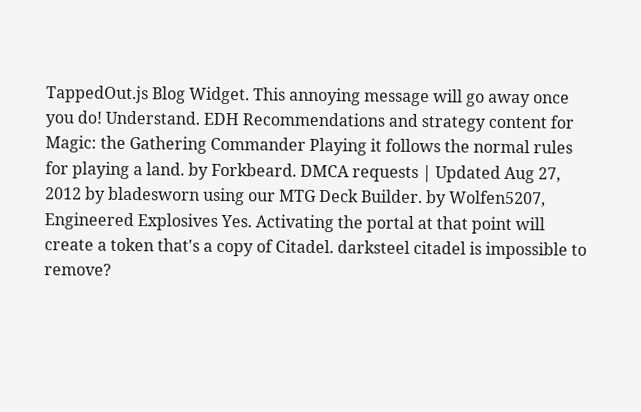TappedOut.js Blog Widget. This annoying message will go away once you do! Understand. EDH Recommendations and strategy content for Magic: the Gathering Commander Playing it follows the normal rules for playing a land. by Forkbeard. DMCA requests | Updated Aug 27, 2012 by bladesworn using our MTG Deck Builder. by Wolfen5207, Engineered Explosives Yes. Activating the portal at that point will create a token that's a copy of Citadel. darksteel citadel is impossible to remove?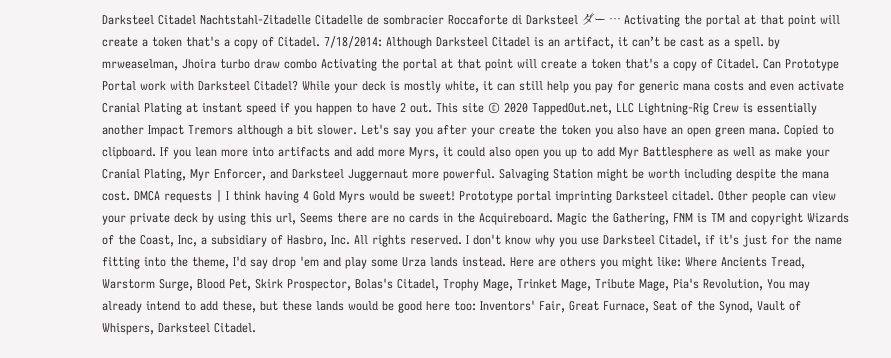Darksteel Citadel Nachtstahl-Zitadelle Citadelle de sombracier Roccaforte di Darksteel ダー … Activating the portal at that point will create a token that's a copy of Citadel. 7/18/2014: Although Darksteel Citadel is an artifact, it can’t be cast as a spell. by mrweaselman, Jhoira turbo draw combo Activating the portal at that point will create a token that's a copy of Citadel. Can Prototype Portal work with Darksteel Citadel? While your deck is mostly white, it can still help you pay for generic mana costs and even activate Cranial Plating at instant speed if you happen to have 2 out. This site © 2020 TappedOut.net, LLC Lightning-Rig Crew is essentially another Impact Tremors although a bit slower. Let's say you after your create the token you also have an open green mana. Copied to clipboard. If you lean more into artifacts and add more Myrs, it could also open you up to add Myr Battlesphere as well as make your Cranial Plating, Myr Enforcer, and Darksteel Juggernaut more powerful. Salvaging Station might be worth including despite the mana cost. DMCA requests | I think having 4 Gold Myrs would be sweet! Prototype portal imprinting Darksteel citadel. Other people can view your private deck by using this url, Seems there are no cards in the Acquireboard. Magic the Gathering, FNM is TM and copyright Wizards of the Coast, Inc, a subsidiary of Hasbro, Inc. All rights reserved. I don't know why you use Darksteel Citadel, if it's just for the name fitting into the theme, I'd say drop 'em and play some Urza lands instead. Here are others you might like: Where Ancients Tread, Warstorm Surge, Blood Pet, Skirk Prospector, Bolas's Citadel, Trophy Mage, Trinket Mage, Tribute Mage, Pia's Revolution, You may already intend to add these, but these lands would be good here too: Inventors' Fair, Great Furnace, Seat of the Synod, Vault of Whispers, Darksteel Citadel.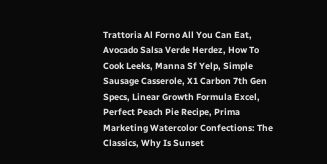Trattoria Al Forno All You Can Eat, Avocado Salsa Verde Herdez, How To Cook Leeks, Manna Sf Yelp, Simple Sausage Casserole, X1 Carbon 7th Gen Specs, Linear Growth Formula Excel, Perfect Peach Pie Recipe, Prima Marketing Watercolor Confections: The Classics, Why Is Sunset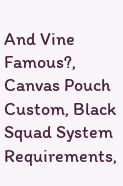And Vine Famous?, Canvas Pouch Custom, Black Squad System Requirements,